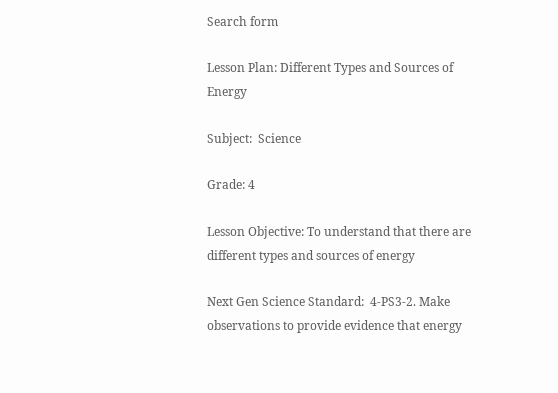Search form

Lesson Plan: Different Types and Sources of Energy

Subject:  Science

Grade: 4

Lesson Objective: To understand that there are different types and sources of energy

Next Gen Science Standard:  4-PS3-2. Make observations to provide evidence that energy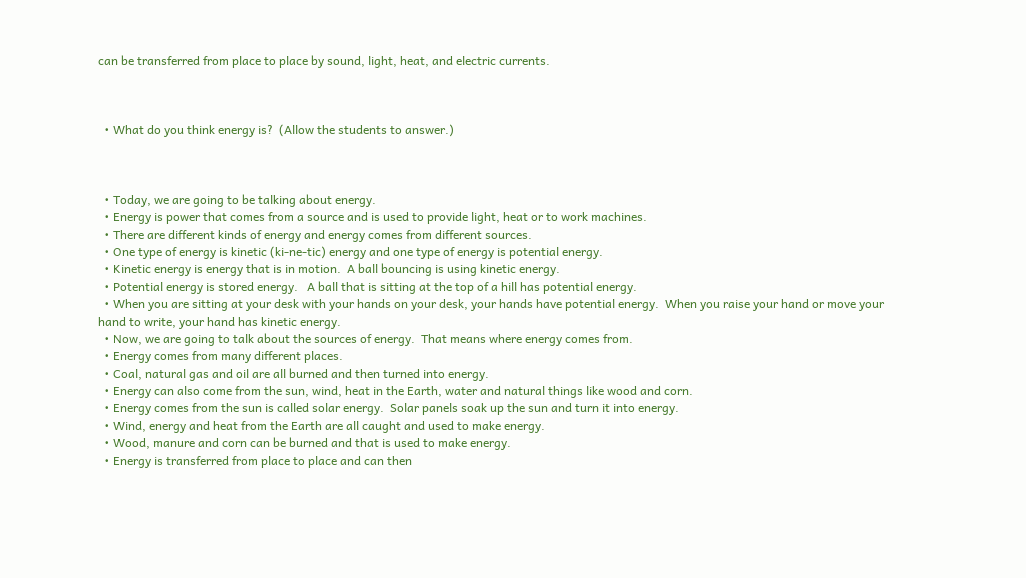can be transferred from place to place by sound, light, heat, and electric currents.



  • What do you think energy is?  (Allow the students to answer.)



  • Today, we are going to be talking about energy.
  • Energy is power that comes from a source and is used to provide light, heat or to work machines.
  • There are different kinds of energy and energy comes from different sources.
  • One type of energy is kinetic (ki-ne-tic) energy and one type of energy is potential energy.
  • Kinetic energy is energy that is in motion.  A ball bouncing is using kinetic energy.
  • Potential energy is stored energy.   A ball that is sitting at the top of a hill has potential energy.
  • When you are sitting at your desk with your hands on your desk, your hands have potential energy.  When you raise your hand or move your hand to write, your hand has kinetic energy.
  • Now, we are going to talk about the sources of energy.  That means where energy comes from.
  • Energy comes from many different places.
  • Coal, natural gas and oil are all burned and then turned into energy.
  • Energy can also come from the sun, wind, heat in the Earth, water and natural things like wood and corn.
  • Energy comes from the sun is called solar energy.  Solar panels soak up the sun and turn it into energy.
  • Wind, energy and heat from the Earth are all caught and used to make energy.
  • Wood, manure and corn can be burned and that is used to make energy.
  • Energy is transferred from place to place and can then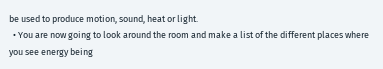be used to produce motion, sound, heat or light.
  • You are now going to look around the room and make a list of the different places where you see energy being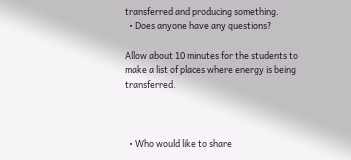transferred and producing something.
  • Does anyone have any questions?

Allow about 10 minutes for the students to make a list of places where energy is being transferred.



  • Who would like to share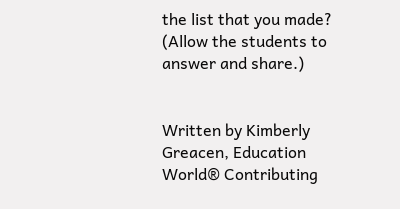the list that you made?  (Allow the students to answer and share.)


Written by Kimberly Greacen, Education World® Contributing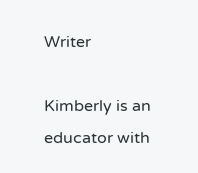Writer

Kimberly is an educator with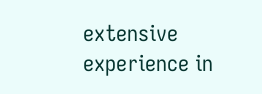extensive experience in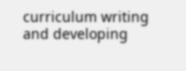curriculum writing and developing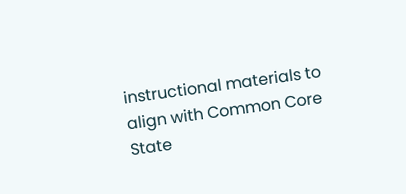instructional materials to align with Common Core State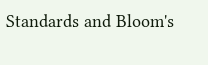Standards and Bloom's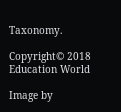Taxonomy.

Copyright© 2018 Education World

Image by